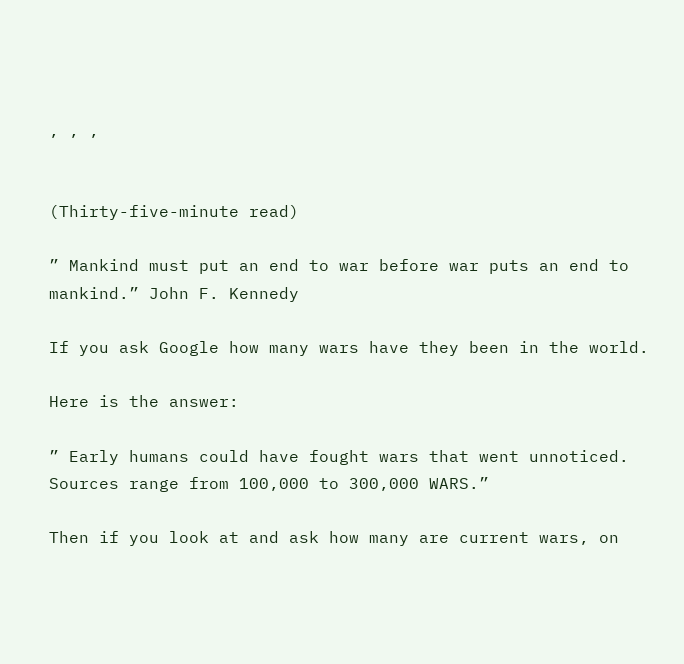, , ,


(Thirty-five-minute read)

” Mankind must put an end to war before war puts an end to mankind.” John F. Kennedy

If you ask Google how many wars have they been in the world.

Here is the answer:

” Early humans could have fought wars that went unnoticed. Sources range from 100,000 to 300,000 WARS.”

Then if you look at and ask how many are current wars, on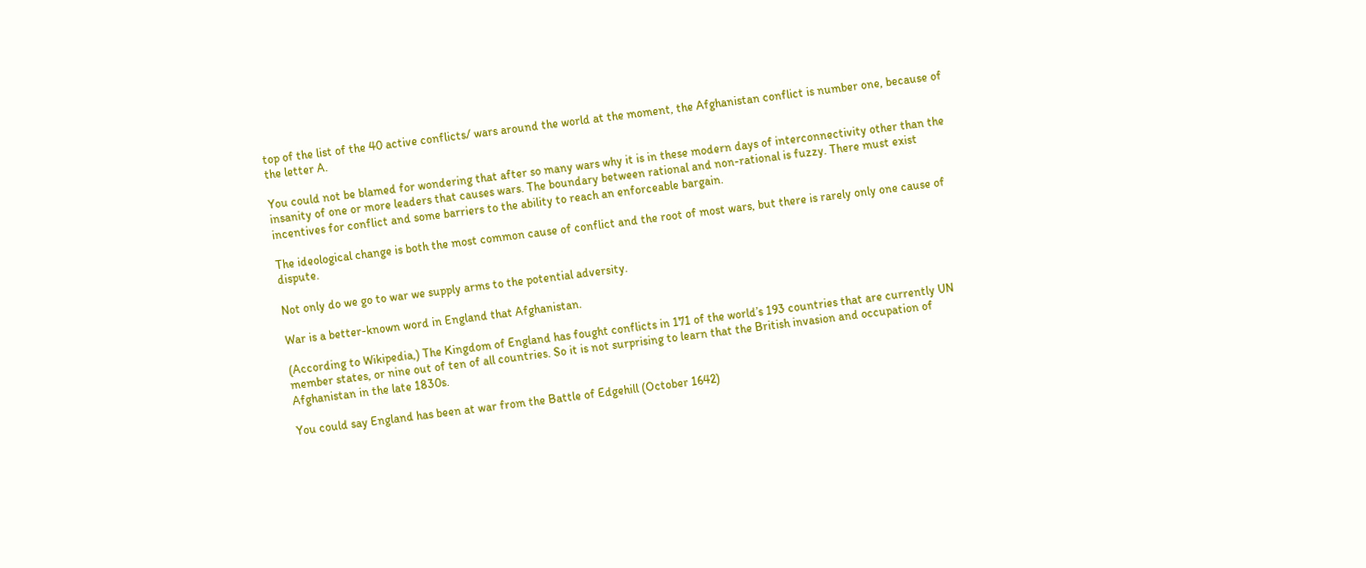top of the list of the 40 active conflicts/ wars around the world at the moment, the Afghanistan conflict is number one, because of the letter A.

You could not be blamed for wondering that after so many wars why it is in these modern days of interconnectivity other than the insanity of one or more leaders that causes wars. The boundary between rational and non-rational is fuzzy. There must exist incentives for conflict and some barriers to the ability to reach an enforceable bargain.

The ideological change is both the most common cause of conflict and the root of most wars, but there is rarely only one cause of dispute.

Not only do we go to war we supply arms to the potential adversity.

War is a better-known word in England that Afghanistan.

(According to Wikipedia,) The Kingdom of England has fought conflicts in 171 of the world’s 193 countries that are currently UN member states, or nine out of ten of all countries. So it is not surprising to learn that the British invasion and occupation of Afghanistan in the late 1830s.

You could say England has been at war from the Battle of Edgehill (October 1642)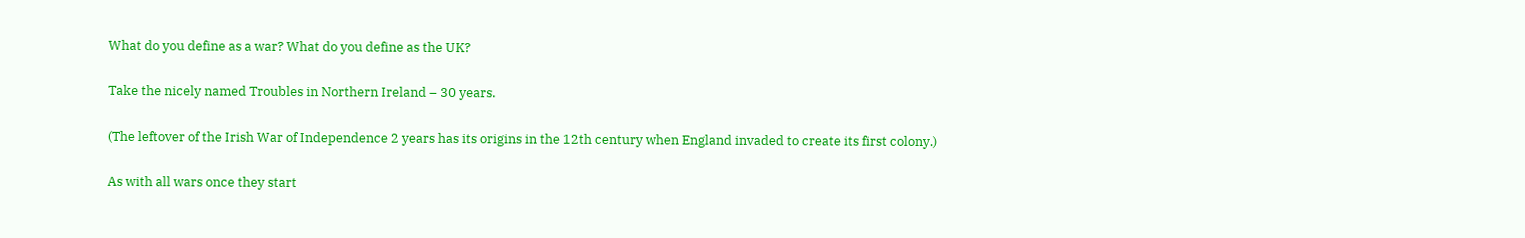What do you define as a war? What do you define as the UK?

Take the nicely named Troubles in Northern Ireland – 30 years.

(The leftover of the Irish War of Independence 2 years has its origins in the 12th century when England invaded to create its first colony.)

As with all wars once they start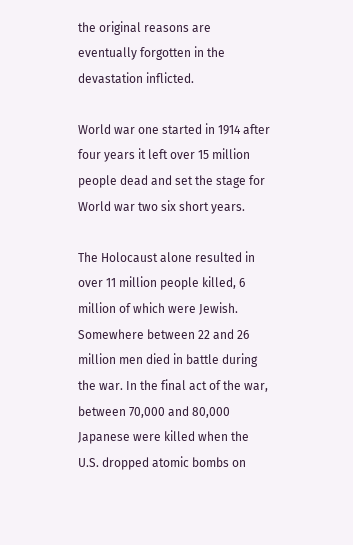the original reasons are eventually forgotten in the devastation inflicted.

World war one started in 1914 after four years it left over 15 million people dead and set the stage for World war two six short years.

The Holocaust alone resulted in over 11 million people killed, 6 million of which were Jewish. Somewhere between 22 and 26 million men died in battle during the war. In the final act of the war, between 70,000 and 80,000 Japanese were killed when the U.S. dropped atomic bombs on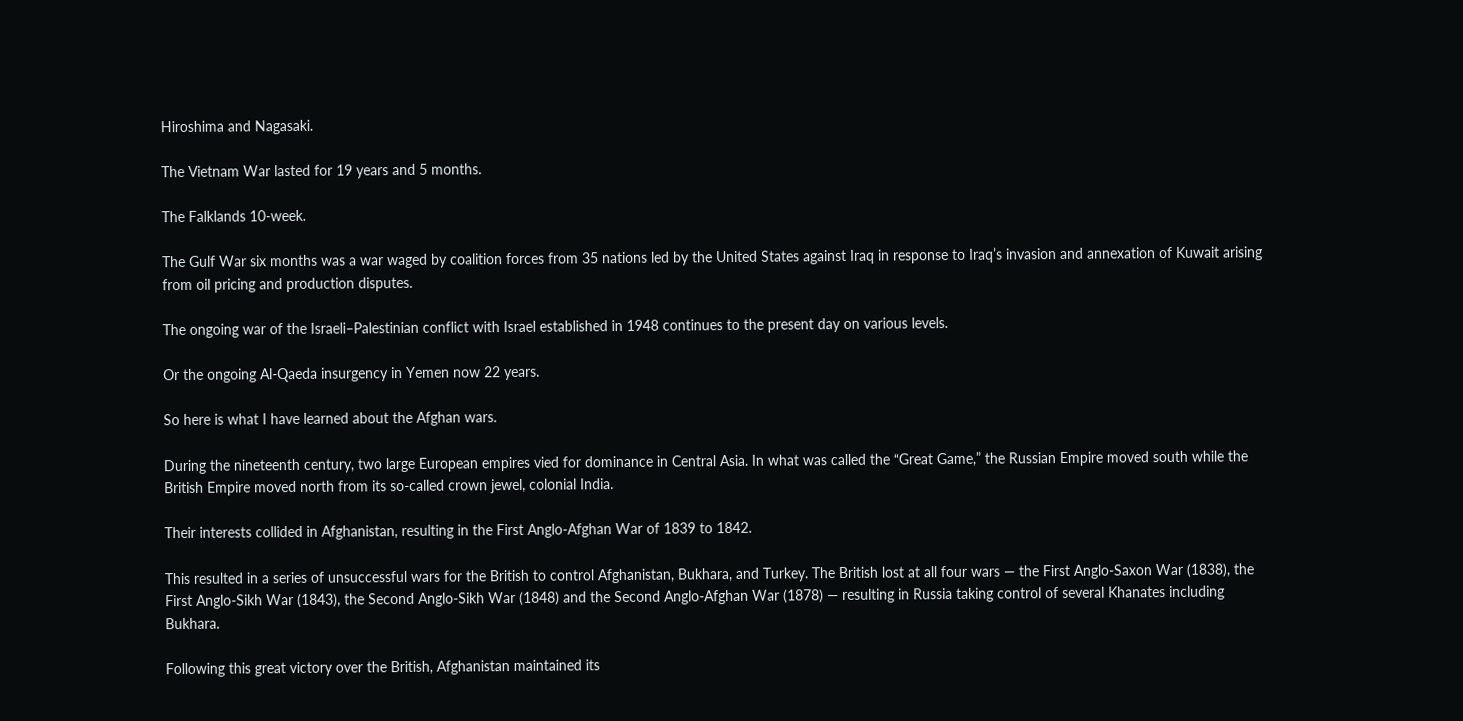Hiroshima and Nagasaki.

The Vietnam War lasted for 19 years and 5 months.

The Falklands 10-week.

The Gulf War six months was a war waged by coalition forces from 35 nations led by the United States against Iraq in response to Iraq’s invasion and annexation of Kuwait arising from oil pricing and production disputes.

The ongoing war of the Israeli–Palestinian conflict with Israel established in 1948 continues to the present day on various levels.

Or the ongoing Al-Qaeda insurgency in Yemen now 22 years.

So here is what I have learned about the Afghan wars.

During the nineteenth century, two large European empires vied for dominance in Central Asia. In what was called the “Great Game,” the Russian Empire moved south while the British Empire moved north from its so-called crown jewel, colonial India.

Their interests collided in Afghanistan, resulting in the First Anglo-Afghan War of 1839 to 1842.

This resulted in a series of unsuccessful wars for the British to control Afghanistan, Bukhara, and Turkey. The British lost at all four wars — the First Anglo-Saxon War (1838), the First Anglo-Sikh War (1843), the Second Anglo-Sikh War (1848) and the Second Anglo-Afghan War (1878) — resulting in Russia taking control of several Khanates including Bukhara.

Following this great victory over the British, Afghanistan maintained its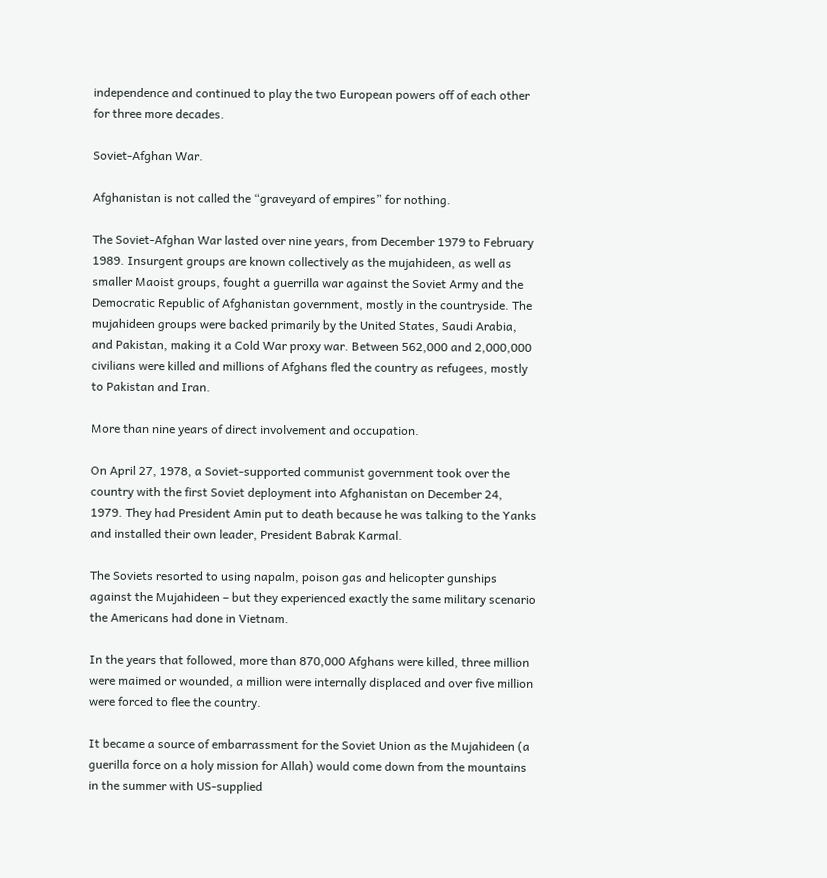independence and continued to play the two European powers off of each other for three more decades.

Soviet-Afghan War.

Afghanistan is not called the “graveyard of empires” for nothing.

The Soviet-Afghan War lasted over nine years, from December 1979 to February 1989. Insurgent groups are known collectively as the mujahideen, as well as smaller Maoist groups, fought a guerrilla war against the Soviet Army and the Democratic Republic of Afghanistan government, mostly in the countryside. The mujahideen groups were backed primarily by the United States, Saudi Arabia, and Pakistan, making it a Cold War proxy war. Between 562,000 and 2,000,000 civilians were killed and millions of Afghans fled the country as refugees, mostly to Pakistan and Iran.

More than nine years of direct involvement and occupation.

On April 27, 1978, a Soviet-supported communist government took over the country with the first Soviet deployment into Afghanistan on December 24, 1979. They had President Amin put to death because he was talking to the Yanks and installed their own leader, President Babrak Karmal.

The Soviets resorted to using napalm, poison gas and helicopter gunships against the Mujahideen – but they experienced exactly the same military scenario the Americans had done in Vietnam.

In the years that followed, more than 870,000 Afghans were killed, three million were maimed or wounded, a million were internally displaced and over five million were forced to flee the country.

It became a source of embarrassment for the Soviet Union as the Mujahideen (a guerilla force on a holy mission for Allah) would come down from the mountains in the summer with US-supplied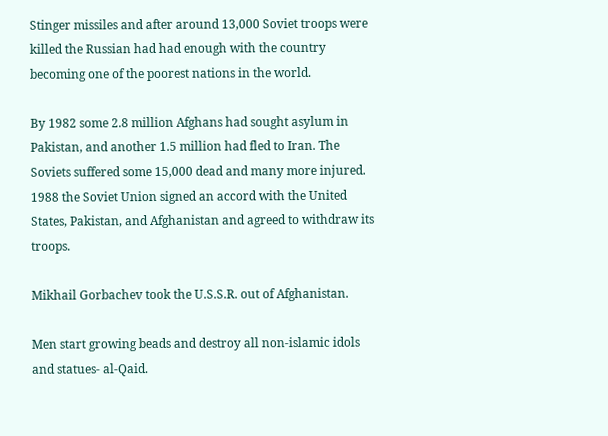Stinger missiles and after around 13,000 Soviet troops were killed the Russian had had enough with the country becoming one of the poorest nations in the world.

By 1982 some 2.8 million Afghans had sought asylum in Pakistan, and another 1.5 million had fled to Iran. The Soviets suffered some 15,000 dead and many more injured. 1988 the Soviet Union signed an accord with the United States, Pakistan, and Afghanistan and agreed to withdraw its troops.

Mikhail Gorbachev took the U.S.S.R. out of Afghanistan.

Men start growing beads and destroy all non-islamic idols and statues- al-Qaid.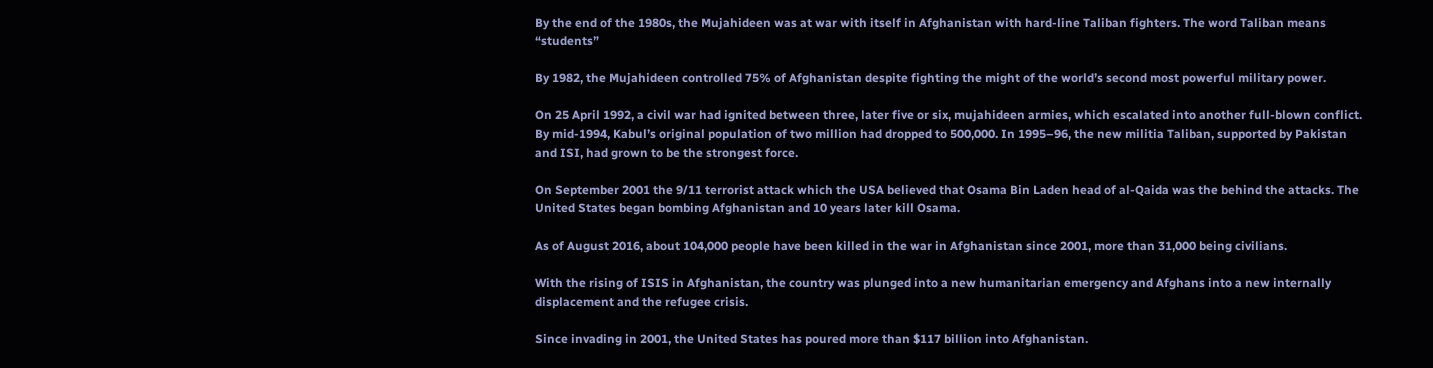By the end of the 1980s, the Mujahideen was at war with itself in Afghanistan with hard-line Taliban fighters. The word Taliban means “students”

By 1982, the Mujahideen controlled 75% of Afghanistan despite fighting the might of the world’s second most powerful military power.

On 25 April 1992, a civil war had ignited between three, later five or six, mujahideen armies, which escalated into another full-blown conflict. By mid-1994, Kabul’s original population of two million had dropped to 500,000. In 1995–96, the new militia Taliban, supported by Pakistan and ISI, had grown to be the strongest force.

On September 2001 the 9/11 terrorist attack which the USA believed that Osama Bin Laden head of al-Qaida was the behind the attacks. The United States began bombing Afghanistan and 10 years later kill Osama.

As of August 2016, about 104,000 people have been killed in the war in Afghanistan since 2001, more than 31,000 being civilians.

With the rising of ISIS in Afghanistan, the country was plunged into a new humanitarian emergency and Afghans into a new internally displacement and the refugee crisis.

Since invading in 2001, the United States has poured more than $117 billion into Afghanistan.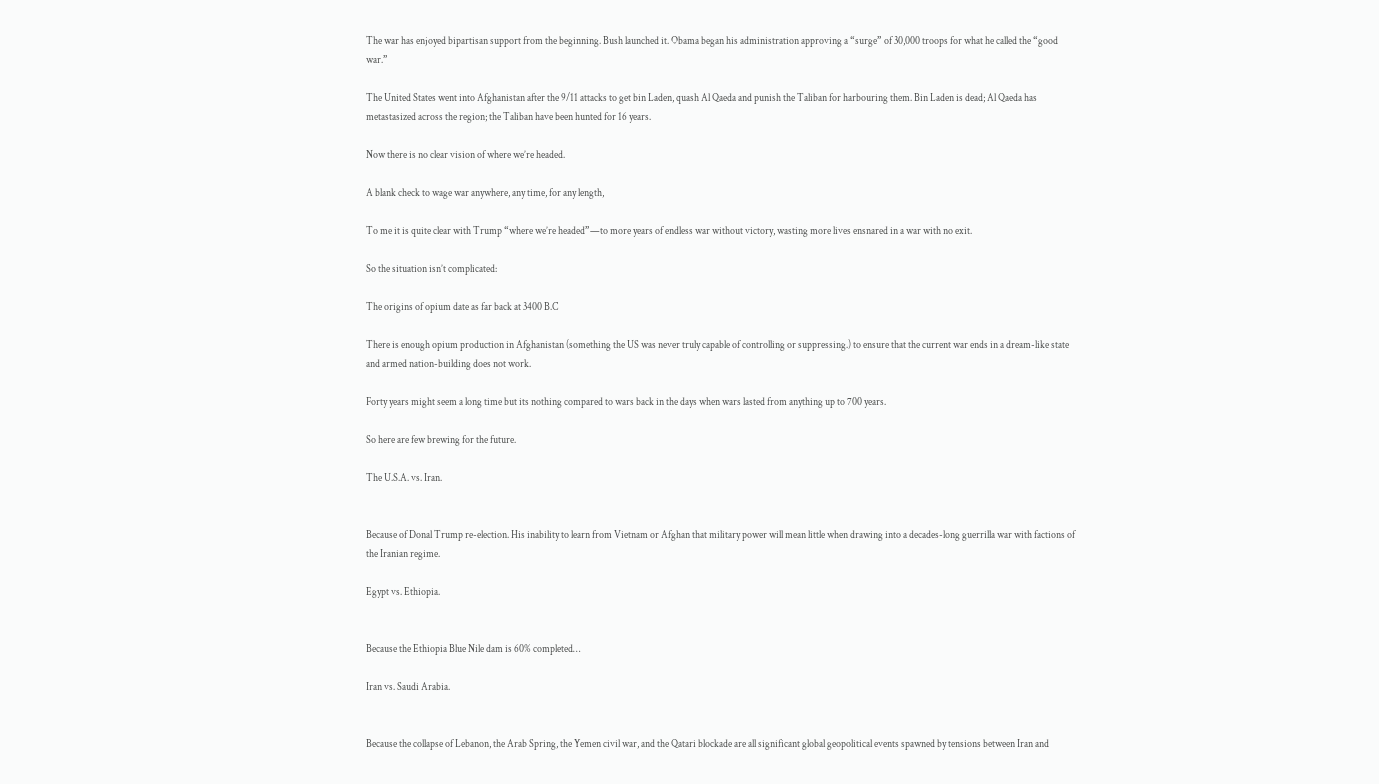The war has enjoyed bipartisan support from the beginning. Bush launched it. Obama began his administration approving a “surge” of 30,000 troops for what he called the “good war.”

The United States went into Afghanistan after the 9/11 attacks to get bin Laden, quash Al Qaeda and punish the Taliban for harbouring them. Bin Laden is dead; Al Qaeda has metastasized across the region; the Taliban have been hunted for 16 years.

Now there is no clear vision of where we’re headed.

A blank check to wage war anywhere, any time, for any length,

To me it is quite clear with Trump “where we’re headed”—to more years of endless war without victory, wasting more lives ensnared in a war with no exit.

So the situation isn’t complicated:

The origins of opium date as far back at 3400 B.C

There is enough opium production in Afghanistan (something the US was never truly capable of controlling or suppressing.) to ensure that the current war ends in a dream-like state and armed nation-building does not work.

Forty years might seem a long time but its nothing compared to wars back in the days when wars lasted from anything up to 700 years.

So here are few brewing for the future.

The U.S.A. vs. Iran.


Because of Donal Trump re-election. His inability to learn from Vietnam or Afghan that military power will mean little when drawing into a decades-long guerrilla war with factions of the Iranian regime.

Egypt vs. Ethiopia.


Because the Ethiopia Blue Nile dam is 60% completed…

Iran vs. Saudi Arabia.


Because the collapse of Lebanon, the Arab Spring, the Yemen civil war, and the Qatari blockade are all significant global geopolitical events spawned by tensions between Iran and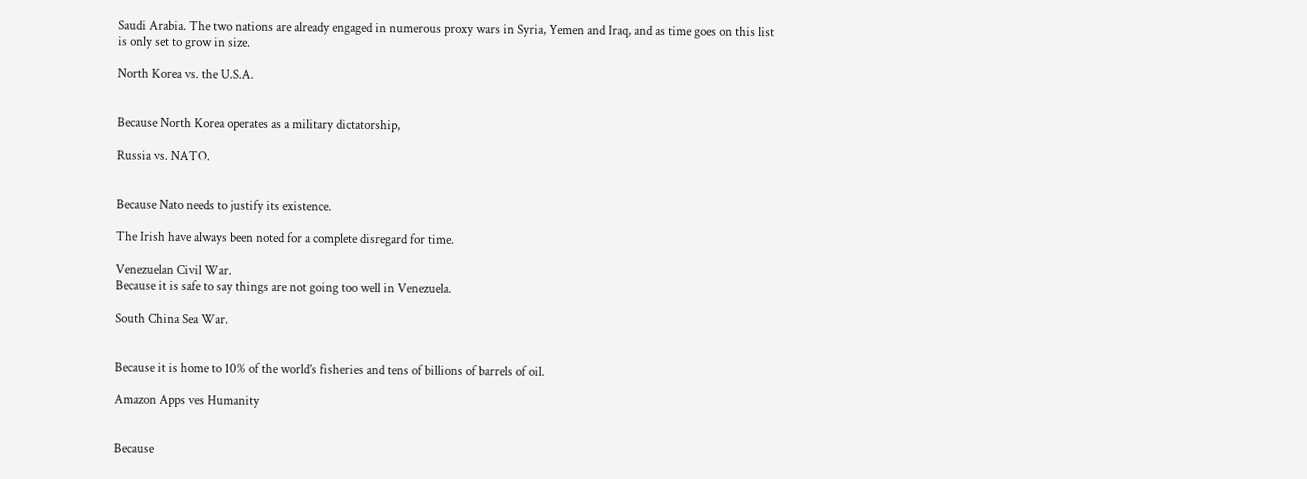Saudi Arabia. The two nations are already engaged in numerous proxy wars in Syria, Yemen and Iraq, and as time goes on this list is only set to grow in size.

North Korea vs. the U.S.A.


Because North Korea operates as a military dictatorship,

Russia vs. NATO.


Because Nato needs to justify its existence.

The Irish have always been noted for a complete disregard for time.

Venezuelan Civil War.
Because it is safe to say things are not going too well in Venezuela.

South China Sea War.


Because it is home to 10% of the world’s fisheries and tens of billions of barrels of oil.

Amazon Apps ves Humanity


Because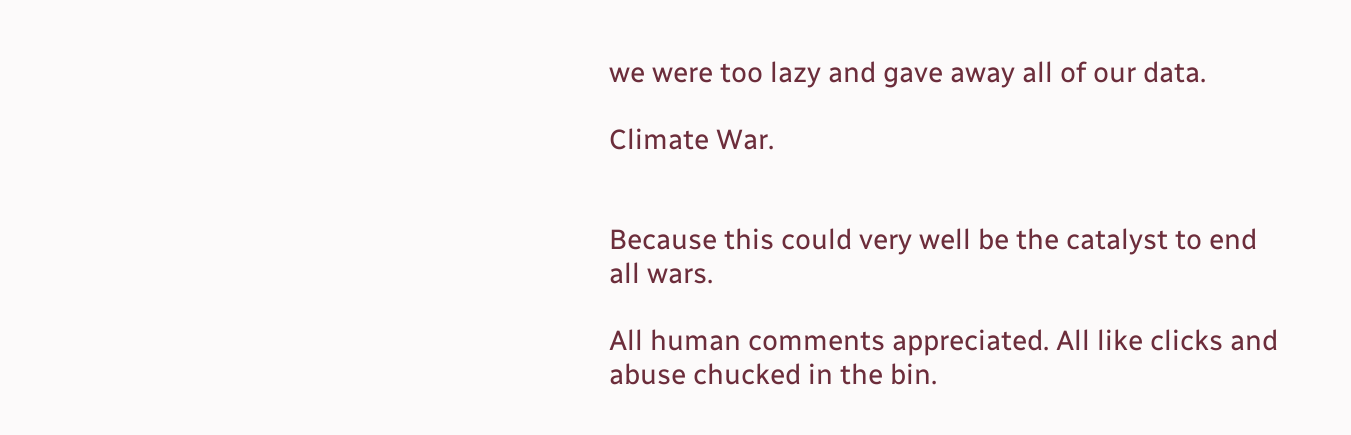we were too lazy and gave away all of our data.

Climate War.


Because this could very well be the catalyst to end all wars.

All human comments appreciated. All like clicks and abuse chucked in the bin.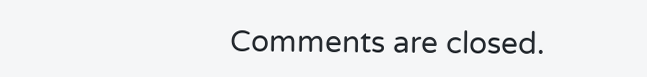Comments are closed.